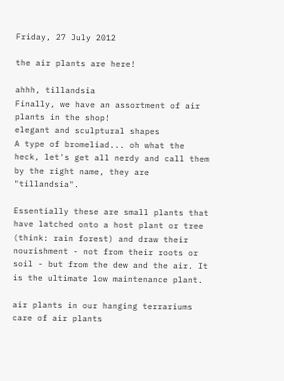Friday, 27 July 2012

the air plants are here!

ahhh, tillandsia
Finally, we have an assortment of air plants in the shop!
elegant and sculptural shapes
A type of bromeliad... oh what the heck, let's get all nerdy and call them by the right name, they are "tillandsia".

Essentially these are small plants that have latched onto a host plant or tree (think: rain forest) and draw their nourishment - not from their roots or soil - but from the dew and the air. It is the ultimate low maintenance plant.

air plants in our hanging terrariums
care of air plants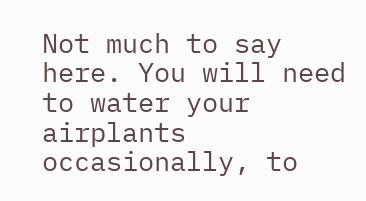Not much to say here. You will need to water your airplants occasionally, to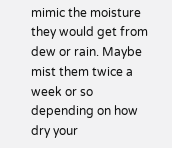mimic the moisture they would get from dew or rain. Maybe mist them twice a week or so depending on how dry your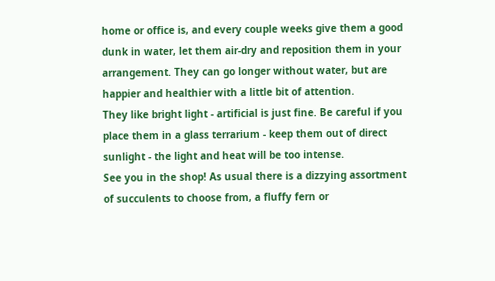home or office is, and every couple weeks give them a good dunk in water, let them air-dry and reposition them in your arrangement. They can go longer without water, but are happier and healthier with a little bit of attention.
They like bright light - artificial is just fine. Be careful if you place them in a glass terrarium - keep them out of direct sunlight - the light and heat will be too intense.
See you in the shop! As usual there is a dizzying assortment of succulents to choose from, a fluffy fern or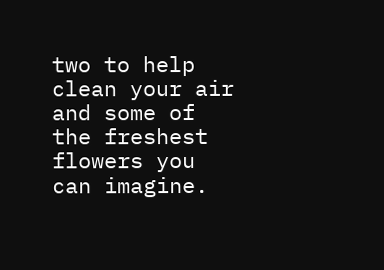two to help clean your air and some of the freshest flowers you can imagine.